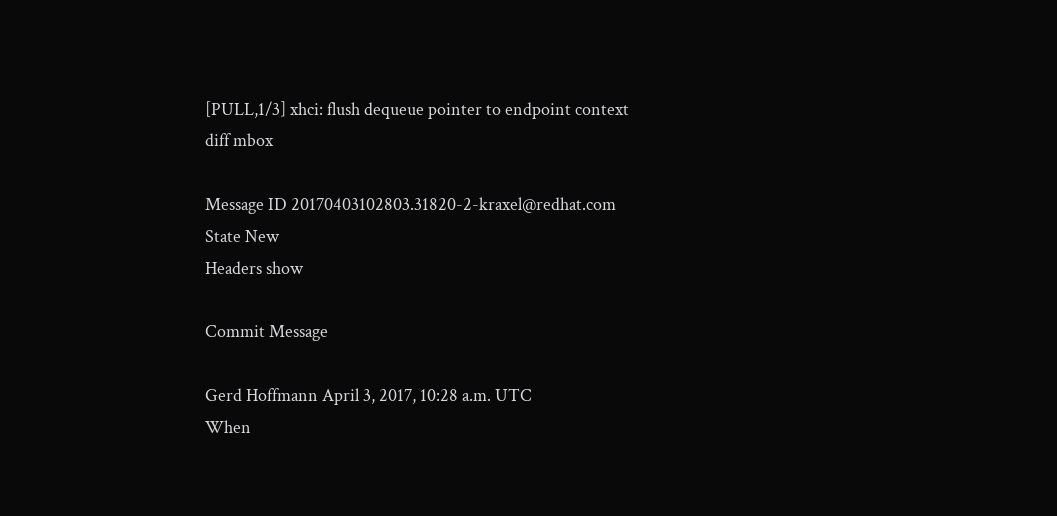[PULL,1/3] xhci: flush dequeue pointer to endpoint context
diff mbox

Message ID 20170403102803.31820-2-kraxel@redhat.com
State New
Headers show

Commit Message

Gerd Hoffmann April 3, 2017, 10:28 a.m. UTC
When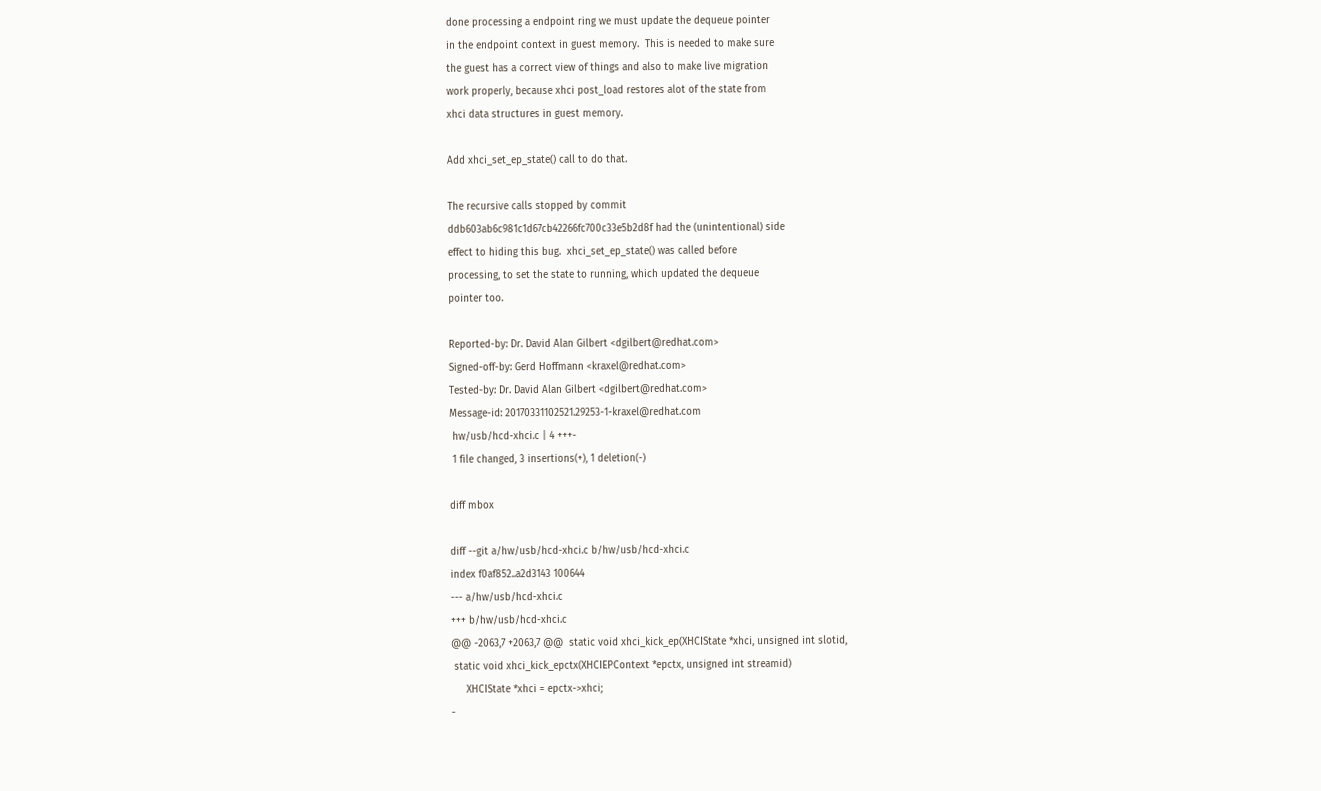done processing a endpoint ring we must update the dequeue pointer
in the endpoint context in guest memory.  This is needed to make sure
the guest has a correct view of things and also to make live migration
work properly, because xhci post_load restores alot of the state from
xhci data structures in guest memory.

Add xhci_set_ep_state() call to do that.

The recursive calls stopped by commit
ddb603ab6c981c1d67cb42266fc700c33e5b2d8f had the (unintentional) side
effect to hiding this bug.  xhci_set_ep_state() was called before
processing, to set the state to running, which updated the dequeue
pointer too.

Reported-by: Dr. David Alan Gilbert <dgilbert@redhat.com>
Signed-off-by: Gerd Hoffmann <kraxel@redhat.com>
Tested-by: Dr. David Alan Gilbert <dgilbert@redhat.com>
Message-id: 20170331102521.29253-1-kraxel@redhat.com
 hw/usb/hcd-xhci.c | 4 +++-
 1 file changed, 3 insertions(+), 1 deletion(-)

diff mbox

diff --git a/hw/usb/hcd-xhci.c b/hw/usb/hcd-xhci.c
index f0af852..a2d3143 100644
--- a/hw/usb/hcd-xhci.c
+++ b/hw/usb/hcd-xhci.c
@@ -2063,7 +2063,7 @@  static void xhci_kick_ep(XHCIState *xhci, unsigned int slotid,
 static void xhci_kick_epctx(XHCIEPContext *epctx, unsigned int streamid)
     XHCIState *xhci = epctx->xhci;
-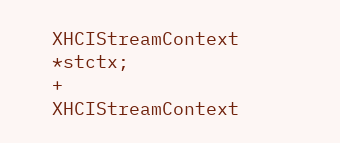XHCIStreamContext *stctx;
+    XHCIStreamContext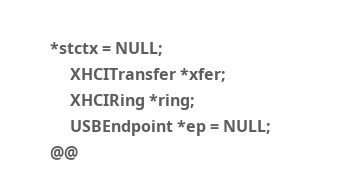*stctx = NULL;
     XHCITransfer *xfer;
     XHCIRing *ring;
     USBEndpoint *ep = NULL;
@@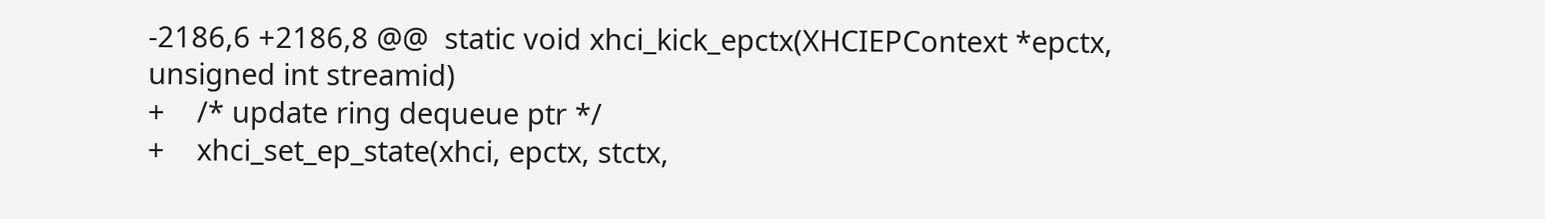-2186,6 +2186,8 @@  static void xhci_kick_epctx(XHCIEPContext *epctx, unsigned int streamid)
+    /* update ring dequeue ptr */
+    xhci_set_ep_state(xhci, epctx, stctx,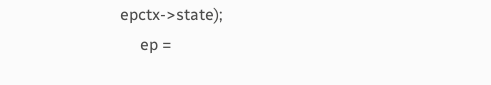epctx->state);
     ep =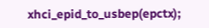xhci_epid_to_usbep(epctx);